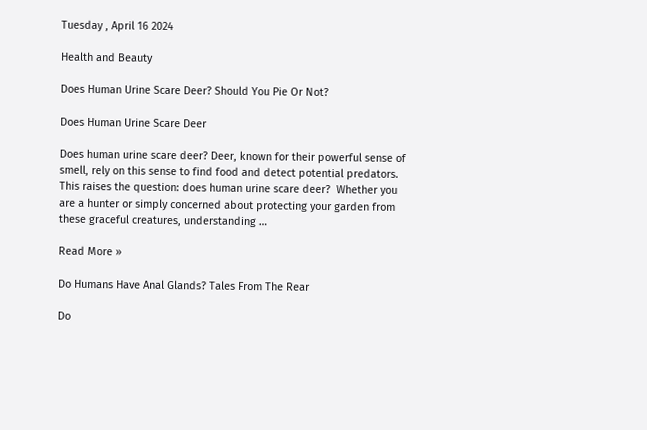Tuesday , April 16 2024

Health and Beauty

Does Human Urine Scare Deer? Should You Pie Or Not?

Does Human Urine Scare Deer

Does human urine scare deer? Deer, known for their powerful sense of smell, rely on this sense to find food and detect potential predators. This raises the question: does human urine scare deer?  Whether you are a hunter or simply concerned about protecting your garden from these graceful creatures, understanding …

Read More »

Do Humans Have Anal Glands? Tales From The Rear

Do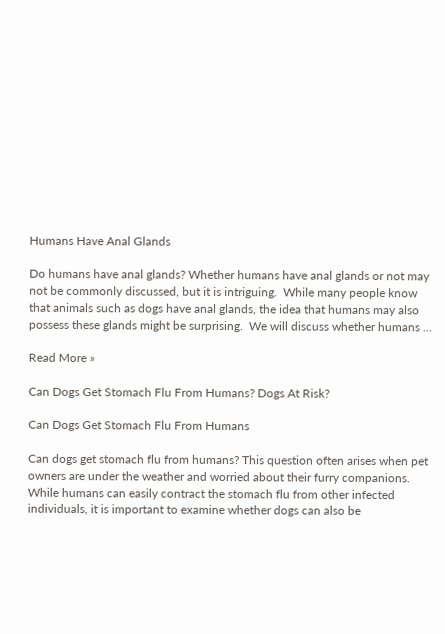Humans Have Anal Glands

Do humans have anal glands? Whether humans have anal glands or not may not be commonly discussed, but it is intriguing.  While many people know that animals such as dogs have anal glands, the idea that humans may also possess these glands might be surprising.  We will discuss whether humans …

Read More »

Can Dogs Get Stomach Flu From Humans? Dogs At Risk?

Can Dogs Get Stomach Flu From Humans

Can dogs get stomach flu from humans? This question often arises when pet owners are under the weather and worried about their furry companions. While humans can easily contract the stomach flu from other infected individuals, it is important to examine whether dogs can also be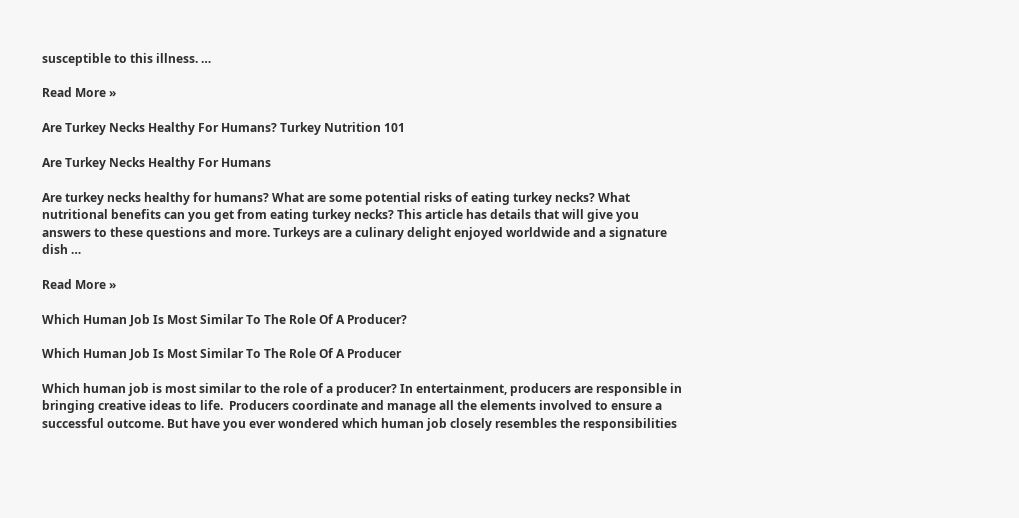susceptible to this illness. …

Read More »

Are Turkey Necks Healthy For Humans? Turkey Nutrition 101

Are Turkey Necks Healthy For Humans

Are turkey necks healthy for humans? What are some potential risks of eating turkey necks? What nutritional benefits can you get from eating turkey necks? This article has details that will give you answers to these questions and more. Turkeys are a culinary delight enjoyed worldwide and a signature dish …

Read More »

Which Human Job Is Most Similar To The Role Of A Producer?

Which Human Job Is Most Similar To The Role Of A Producer

Which human job is most similar to the role of a producer? In entertainment, producers are responsible in bringing creative ideas to life.  Producers coordinate and manage all the elements involved to ensure a successful outcome. But have you ever wondered which human job closely resembles the responsibilities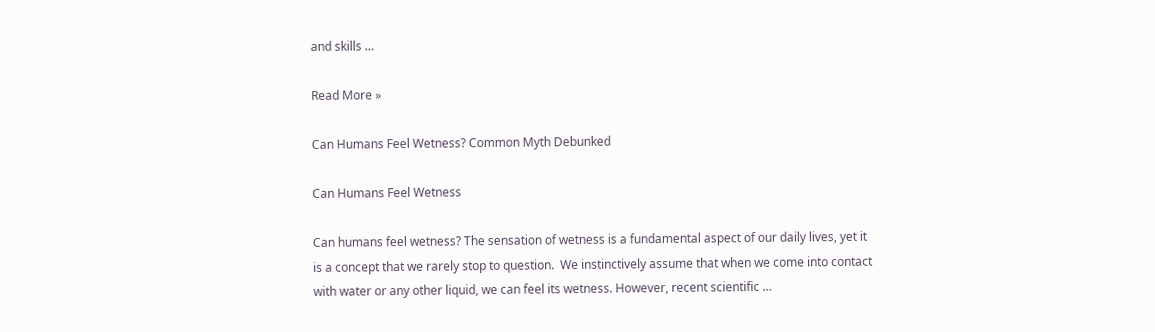and skills …

Read More »

Can Humans Feel Wetness? Common Myth Debunked

Can Humans Feel Wetness

Can humans feel wetness? The sensation of wetness is a fundamental aspect of our daily lives, yet it is a concept that we rarely stop to question.  We instinctively assume that when we come into contact with water or any other liquid, we can feel its wetness. However, recent scientific …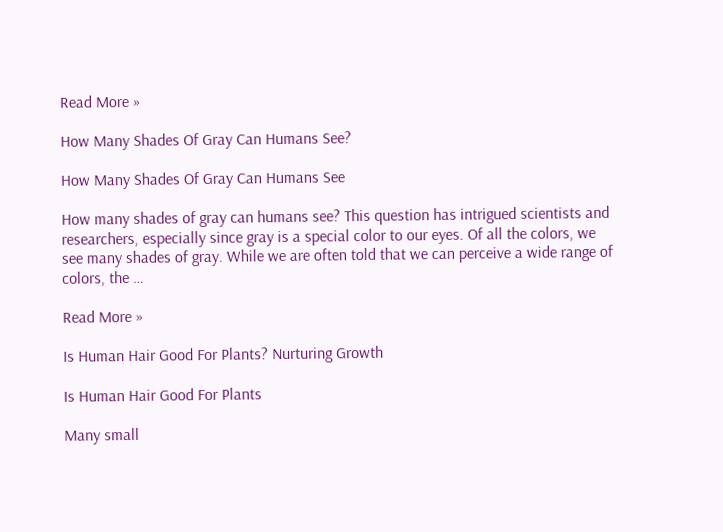Read More »

How Many Shades Of Gray Can Humans See?

How Many Shades Of Gray Can Humans See

How many shades of gray can humans see? This question has intrigued scientists and researchers, especially since gray is a special color to our eyes. Of all the colors, we see many shades of gray. While we are often told that we can perceive a wide range of colors, the …

Read More »

Is Human Hair Good For Plants? Nurturing Growth

Is Human Hair Good For Plants

Many small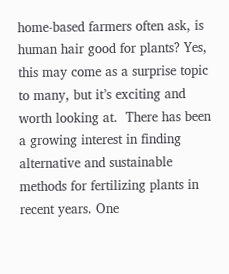home-based farmers often ask, is human hair good for plants? Yes, this may come as a surprise topic to many, but it’s exciting and worth looking at.  There has been a growing interest in finding alternative and sustainable methods for fertilizing plants in recent years. One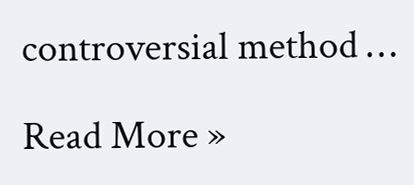controversial method …

Read More »